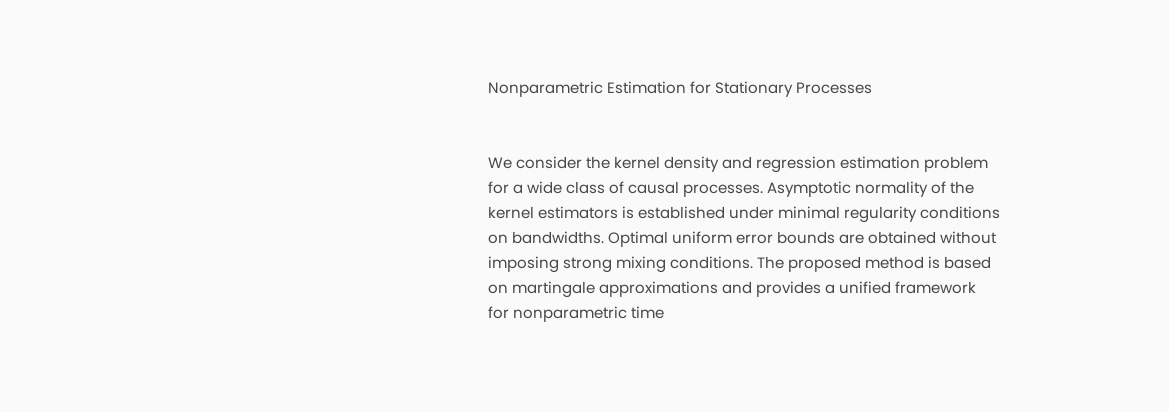Nonparametric Estimation for Stationary Processes


We consider the kernel density and regression estimation problem for a wide class of causal processes. Asymptotic normality of the kernel estimators is established under minimal regularity conditions on bandwidths. Optimal uniform error bounds are obtained without imposing strong mixing conditions. The proposed method is based on martingale approximations and provides a unified framework for nonparametric time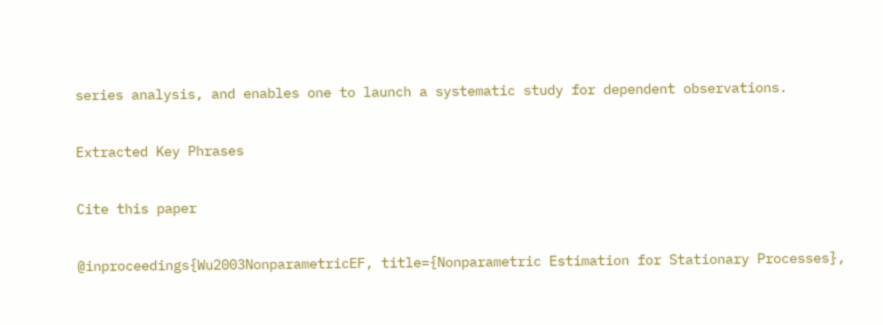series analysis, and enables one to launch a systematic study for dependent observations.

Extracted Key Phrases

Cite this paper

@inproceedings{Wu2003NonparametricEF, title={Nonparametric Estimation for Stationary Processes},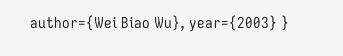author={Wei Biao Wu}, year={2003} }